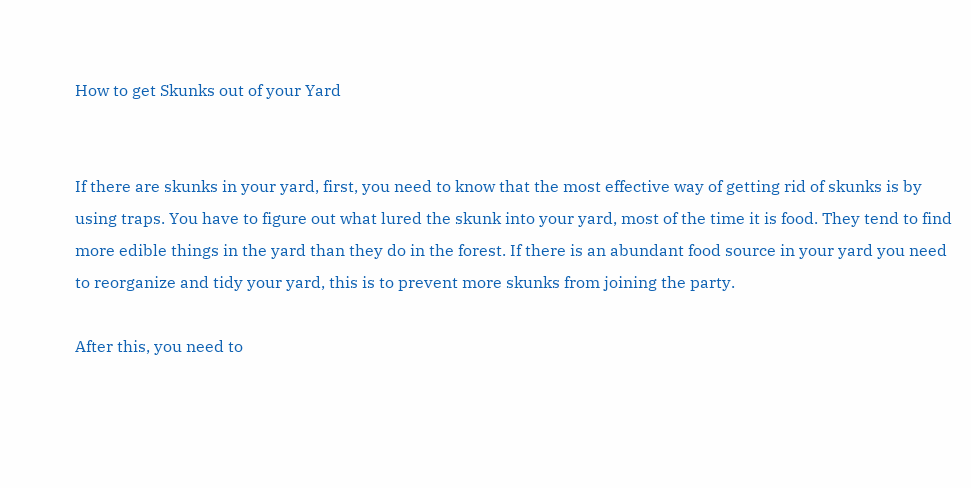How to get Skunks out of your Yard


If there are skunks in your yard, first, you need to know that the most effective way of getting rid of skunks is by using traps. You have to figure out what lured the skunk into your yard, most of the time it is food. They tend to find more edible things in the yard than they do in the forest. If there is an abundant food source in your yard you need to reorganize and tidy your yard, this is to prevent more skunks from joining the party.

After this, you need to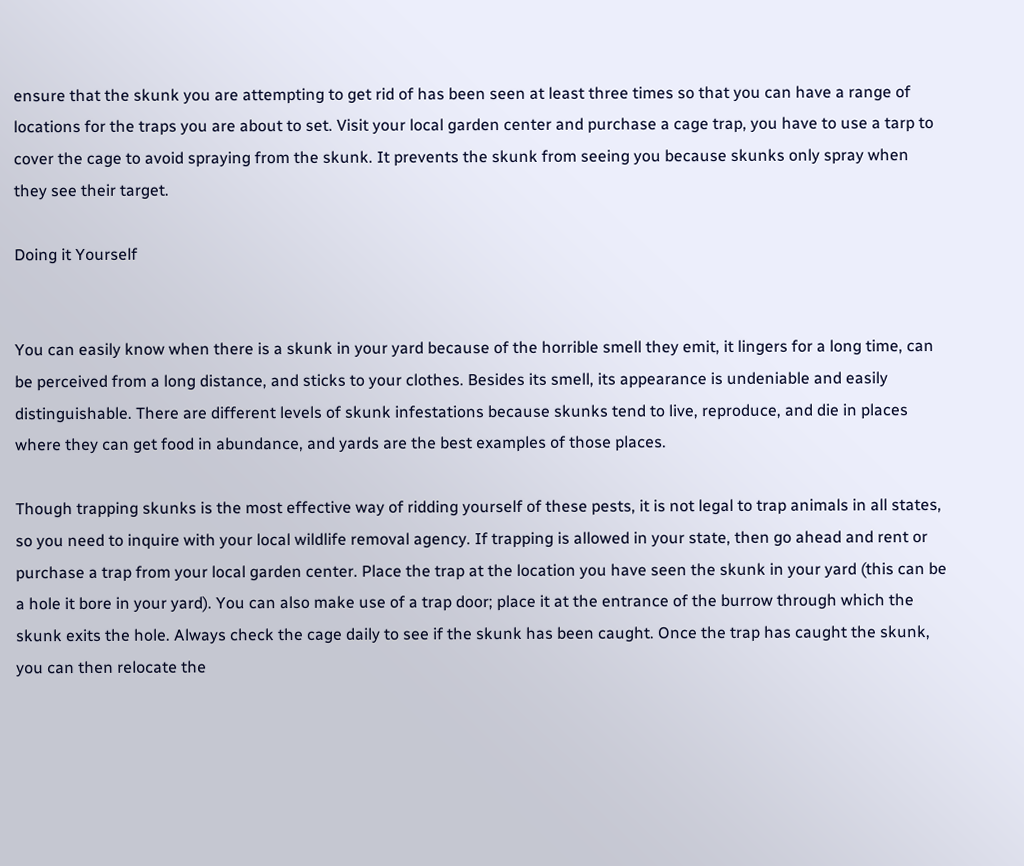ensure that the skunk you are attempting to get rid of has been seen at least three times so that you can have a range of locations for the traps you are about to set. Visit your local garden center and purchase a cage trap, you have to use a tarp to cover the cage to avoid spraying from the skunk. It prevents the skunk from seeing you because skunks only spray when they see their target.

Doing it Yourself


You can easily know when there is a skunk in your yard because of the horrible smell they emit, it lingers for a long time, can be perceived from a long distance, and sticks to your clothes. Besides its smell, its appearance is undeniable and easily distinguishable. There are different levels of skunk infestations because skunks tend to live, reproduce, and die in places where they can get food in abundance, and yards are the best examples of those places.

Though trapping skunks is the most effective way of ridding yourself of these pests, it is not legal to trap animals in all states, so you need to inquire with your local wildlife removal agency. If trapping is allowed in your state, then go ahead and rent or purchase a trap from your local garden center. Place the trap at the location you have seen the skunk in your yard (this can be a hole it bore in your yard). You can also make use of a trap door; place it at the entrance of the burrow through which the skunk exits the hole. Always check the cage daily to see if the skunk has been caught. Once the trap has caught the skunk, you can then relocate the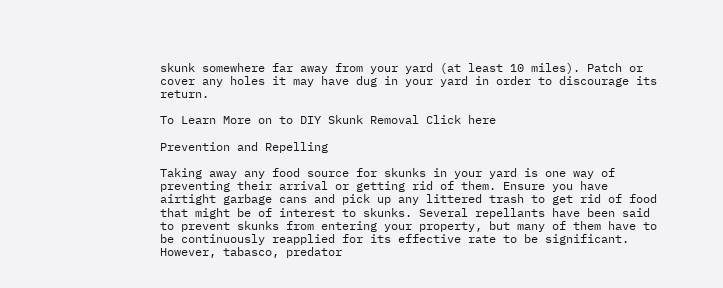skunk somewhere far away from your yard (at least 10 miles). Patch or cover any holes it may have dug in your yard in order to discourage its return.

To Learn More on to DIY Skunk Removal Click here

Prevention and Repelling

Taking away any food source for skunks in your yard is one way of preventing their arrival or getting rid of them. Ensure you have airtight garbage cans and pick up any littered trash to get rid of food that might be of interest to skunks. Several repellants have been said to prevent skunks from entering your property, but many of them have to be continuously reapplied for its effective rate to be significant. However, tabasco, predator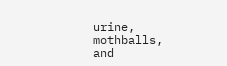urine, mothballs, and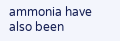ammonia have also been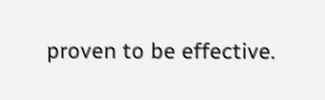proven to be effective.